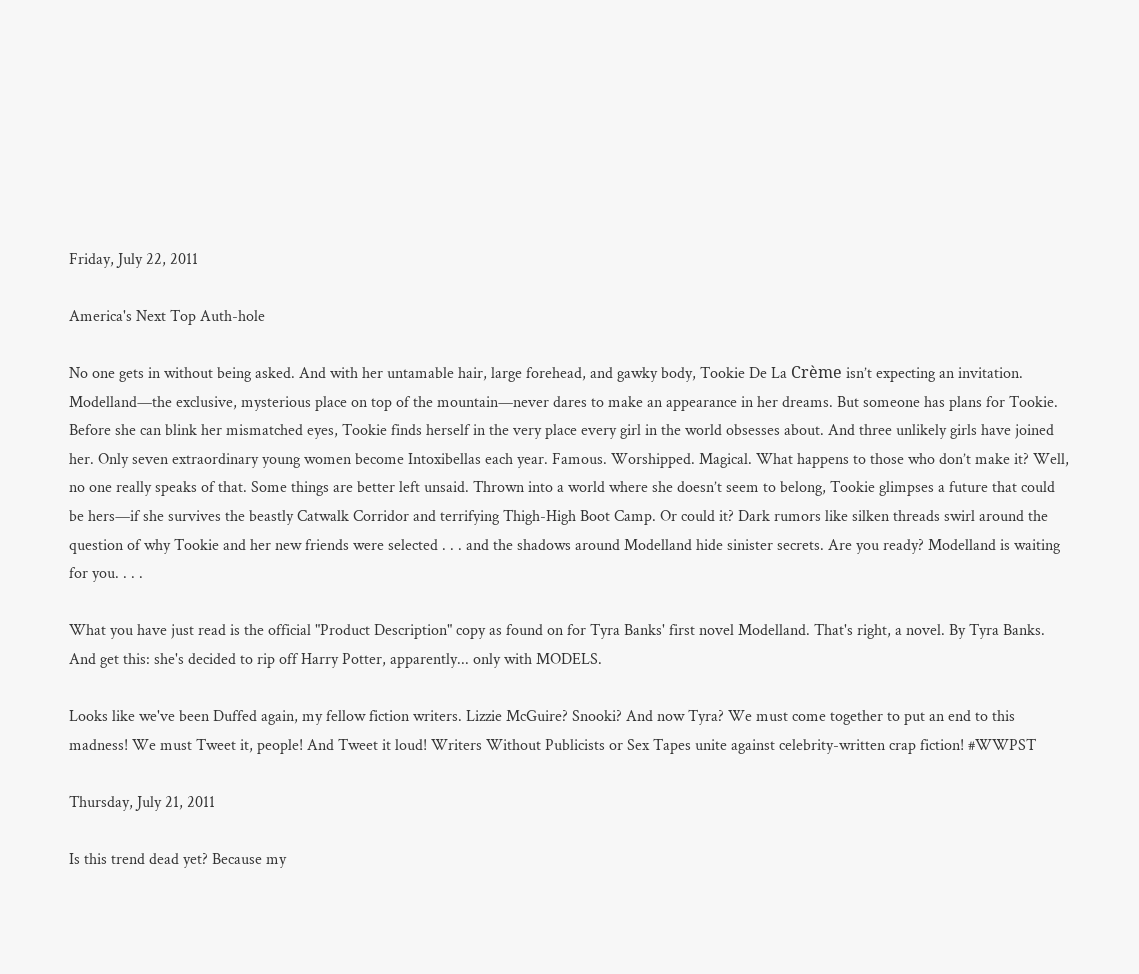Friday, July 22, 2011

America's Next Top Auth-hole

No one gets in without being asked. And with her untamable hair, large forehead, and gawky body, Tookie De La Crème isn’t expecting an invitation. Modelland—the exclusive, mysterious place on top of the mountain—never dares to make an appearance in her dreams. But someone has plans for Tookie. Before she can blink her mismatched eyes, Tookie finds herself in the very place every girl in the world obsesses about. And three unlikely girls have joined her. Only seven extraordinary young women become Intoxibellas each year. Famous. Worshipped. Magical. What happens to those who don’t make it? Well, no one really speaks of that. Some things are better left unsaid. Thrown into a world where she doesn’t seem to belong, Tookie glimpses a future that could be hers—if she survives the beastly Catwalk Corridor and terrifying Thigh-High Boot Camp. Or could it? Dark rumors like silken threads swirl around the question of why Tookie and her new friends were selected . . . and the shadows around Modelland hide sinister secrets. Are you ready? Modelland is waiting for you. . . .

What you have just read is the official "Product Description" copy as found on for Tyra Banks' first novel Modelland. That's right, a novel. By Tyra Banks. And get this: she's decided to rip off Harry Potter, apparently... only with MODELS.

Looks like we've been Duffed again, my fellow fiction writers. Lizzie McGuire? Snooki? And now Tyra? We must come together to put an end to this madness! We must Tweet it, people! And Tweet it loud! Writers Without Publicists or Sex Tapes unite against celebrity-written crap fiction! #WWPST

Thursday, July 21, 2011

Is this trend dead yet? Because my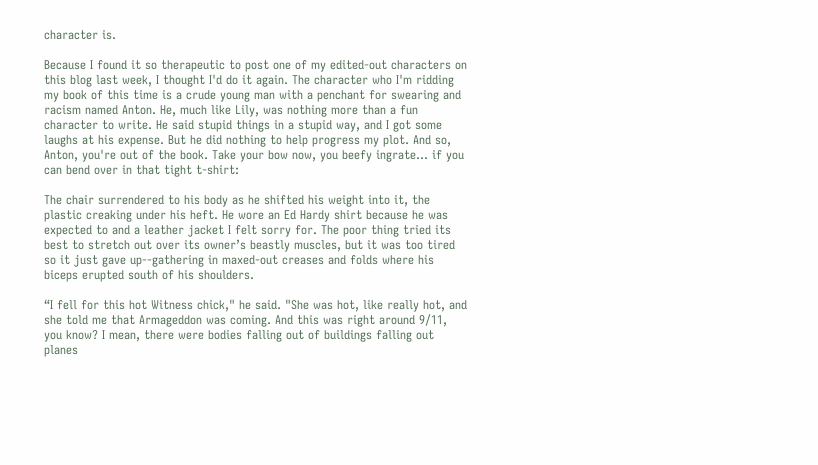character is.

Because I found it so therapeutic to post one of my edited-out characters on this blog last week, I thought I'd do it again. The character who I'm ridding my book of this time is a crude young man with a penchant for swearing and racism named Anton. He, much like Lily, was nothing more than a fun character to write. He said stupid things in a stupid way, and I got some laughs at his expense. But he did nothing to help progress my plot. And so, Anton, you're out of the book. Take your bow now, you beefy ingrate... if you can bend over in that tight t-shirt:

The chair surrendered to his body as he shifted his weight into it, the plastic creaking under his heft. He wore an Ed Hardy shirt because he was expected to and a leather jacket I felt sorry for. The poor thing tried its best to stretch out over its owner’s beastly muscles, but it was too tired so it just gave up--gathering in maxed-out creases and folds where his biceps erupted south of his shoulders.

“I fell for this hot Witness chick," he said. "She was hot, like really hot, and she told me that Armageddon was coming. And this was right around 9/11, you know? I mean, there were bodies falling out of buildings falling out planes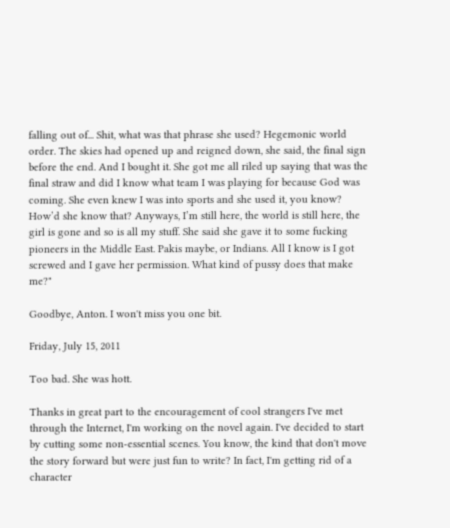falling out of... Shit, what was that phrase she used? Hegemonic world order. The skies had opened up and reigned down, she said, the final sign before the end. And I bought it. She got me all riled up saying that was the final straw and did I know what team I was playing for because God was coming. She even knew I was into sports and she used it, you know? How’d she know that? Anyways, I’m still here, the world is still here, the girl is gone and so is all my stuff. She said she gave it to some fucking pioneers in the Middle East. Pakis maybe, or Indians. All I know is I got screwed and I gave her permission. What kind of pussy does that make me?"

Goodbye, Anton. I won't miss you one bit.

Friday, July 15, 2011

Too bad. She was hott.

Thanks in great part to the encouragement of cool strangers I've met through the Internet, I'm working on the novel again. I've decided to start by cutting some non-essential scenes. You know, the kind that don't move the story forward but were just fun to write? In fact, I'm getting rid of a character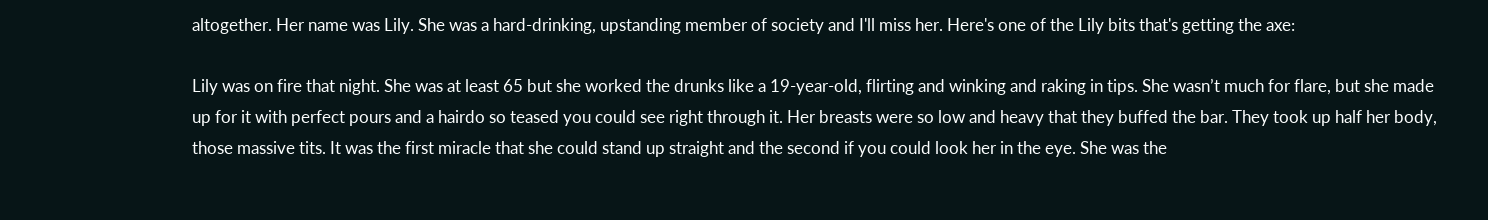altogether. Her name was Lily. She was a hard-drinking, upstanding member of society and I'll miss her. Here's one of the Lily bits that's getting the axe:

Lily was on fire that night. She was at least 65 but she worked the drunks like a 19-year-old, flirting and winking and raking in tips. She wasn’t much for flare, but she made up for it with perfect pours and a hairdo so teased you could see right through it. Her breasts were so low and heavy that they buffed the bar. They took up half her body, those massive tits. It was the first miracle that she could stand up straight and the second if you could look her in the eye. She was the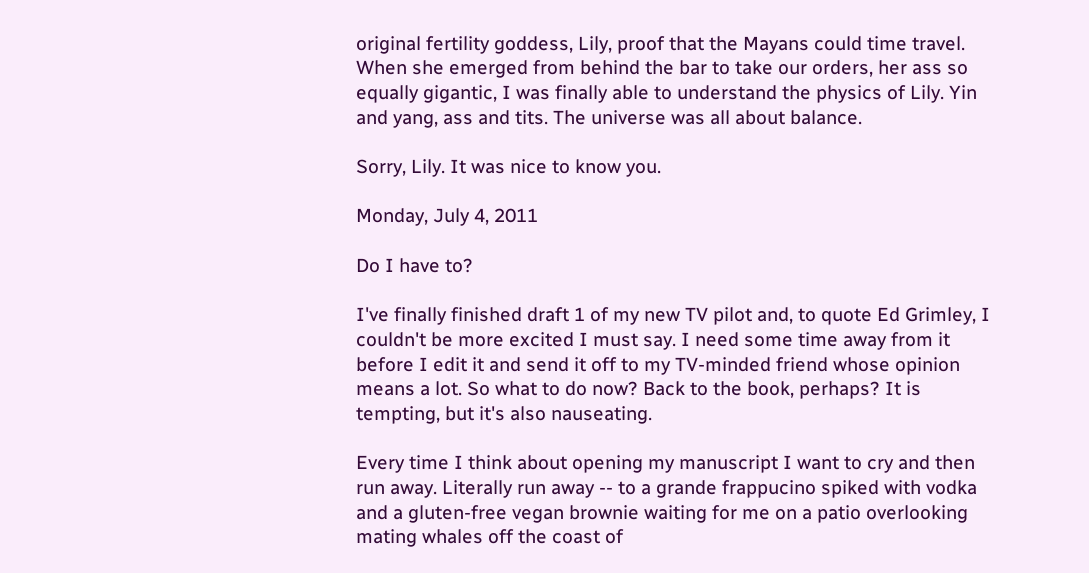original fertility goddess, Lily, proof that the Mayans could time travel. When she emerged from behind the bar to take our orders, her ass so equally gigantic, I was finally able to understand the physics of Lily. Yin and yang, ass and tits. The universe was all about balance.

Sorry, Lily. It was nice to know you.

Monday, July 4, 2011

Do I have to?

I've finally finished draft 1 of my new TV pilot and, to quote Ed Grimley, I couldn't be more excited I must say. I need some time away from it before I edit it and send it off to my TV-minded friend whose opinion means a lot. So what to do now? Back to the book, perhaps? It is tempting, but it's also nauseating.

Every time I think about opening my manuscript I want to cry and then run away. Literally run away -- to a grande frappucino spiked with vodka and a gluten-free vegan brownie waiting for me on a patio overlooking mating whales off the coast of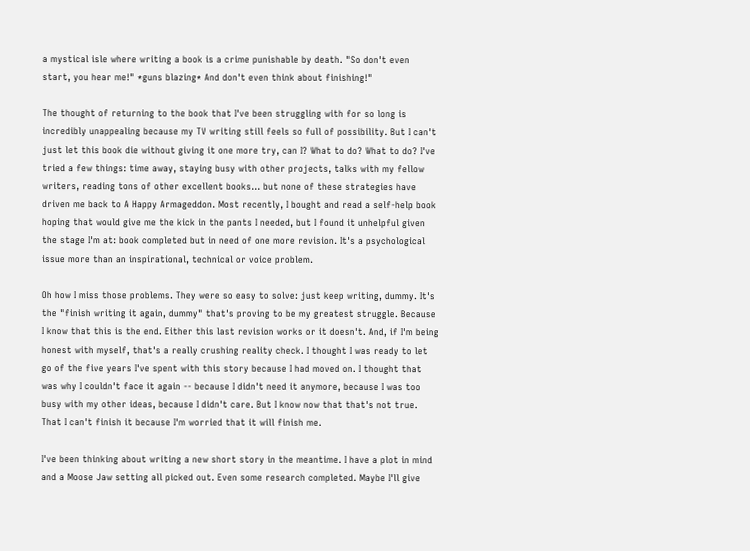a mystical isle where writing a book is a crime punishable by death. "So don't even start, you hear me!" *guns blazing* And don't even think about finishing!"

The thought of returning to the book that I've been struggling with for so long is incredibly unappealing because my TV writing still feels so full of possibility. But I can't just let this book die without giving it one more try, can I? What to do? What to do? I've tried a few things: time away, staying busy with other projects, talks with my fellow writers, reading tons of other excellent books... but none of these strategies have driven me back to A Happy Armageddon. Most recently, I bought and read a self-help book hoping that would give me the kick in the pants I needed, but I found it unhelpful given the stage I'm at: book completed but in need of one more revision. It's a psychological issue more than an inspirational, technical or voice problem.

Oh how I miss those problems. They were so easy to solve: just keep writing, dummy. It's the "finish writing it again, dummy" that's proving to be my greatest struggle. Because I know that this is the end. Either this last revision works or it doesn't. And, if I'm being honest with myself, that's a really crushing reality check. I thought I was ready to let go of the five years I've spent with this story because I had moved on. I thought that was why I couldn't face it again -- because I didn't need it anymore, because I was too busy with my other ideas, because I didn't care. But I know now that that's not true. That I can't finish it because I'm worried that it will finish me.

I've been thinking about writing a new short story in the meantime. I have a plot in mind and a Moose Jaw setting all picked out. Even some research completed. Maybe I'll give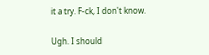it a try. F-ck, I don't know.

Ugh. I should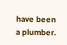have been a plumber.